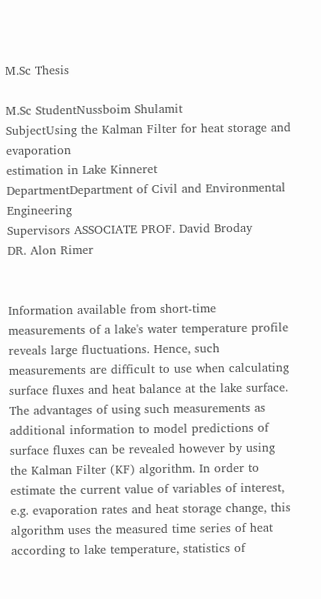M.Sc Thesis

M.Sc StudentNussboim Shulamit
SubjectUsing the Kalman Filter for heat storage and evaporation
estimation in Lake Kinneret
DepartmentDepartment of Civil and Environmental Engineering
Supervisors ASSOCIATE PROF. David Broday
DR. Alon Rimer


Information available from short-time measurements of a lake's water temperature profile reveals large fluctuations. Hence, such measurements are difficult to use when calculating surface fluxes and heat balance at the lake surface. The advantages of using such measurements as additional information to model predictions of surface fluxes can be revealed however by using the Kalman Filter (KF) algorithm. In order to estimate the current value of variables of interest, e.g. evaporation rates and heat storage change, this algorithm uses the measured time series of heat according to lake temperature, statistics of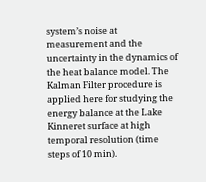system’s noise at measurement and the uncertainty in the dynamics of the heat balance model. The Kalman Filter procedure is applied here for studying the energy balance at the Lake Kinneret surface at high temporal resolution (time steps of 10 min).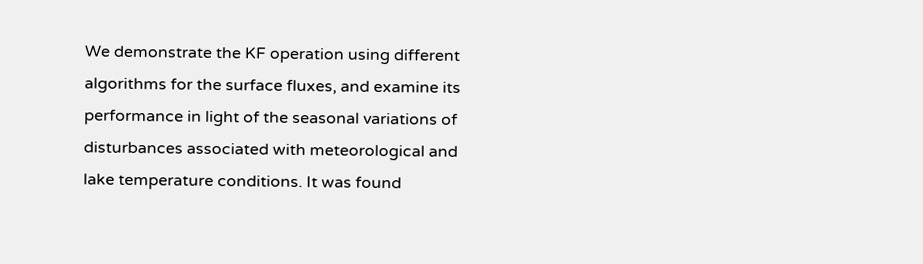We demonstrate the KF operation using different algorithms for the surface fluxes, and examine its performance in light of the seasonal variations of disturbances associated with meteorological and lake temperature conditions. It was found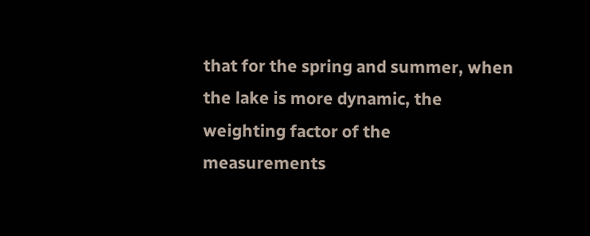that for the spring and summer, when the lake is more dynamic, the weighting factor of the measurements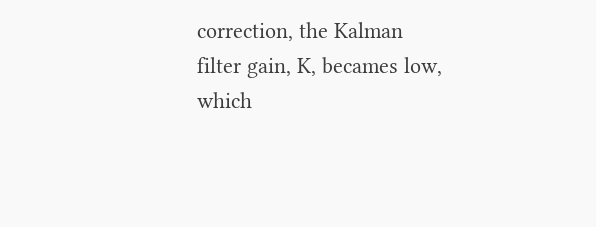correction, the Kalman filter gain, K, becames low, which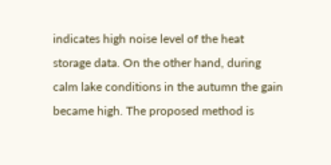indicates high noise level of the heat storage data. On the other hand, during calm lake conditions in the autumn the gain became high. The proposed method is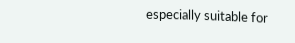especially suitable for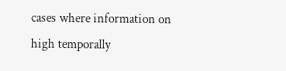cases where information on high temporally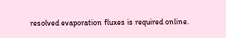resolved evaporation fluxes is required online.